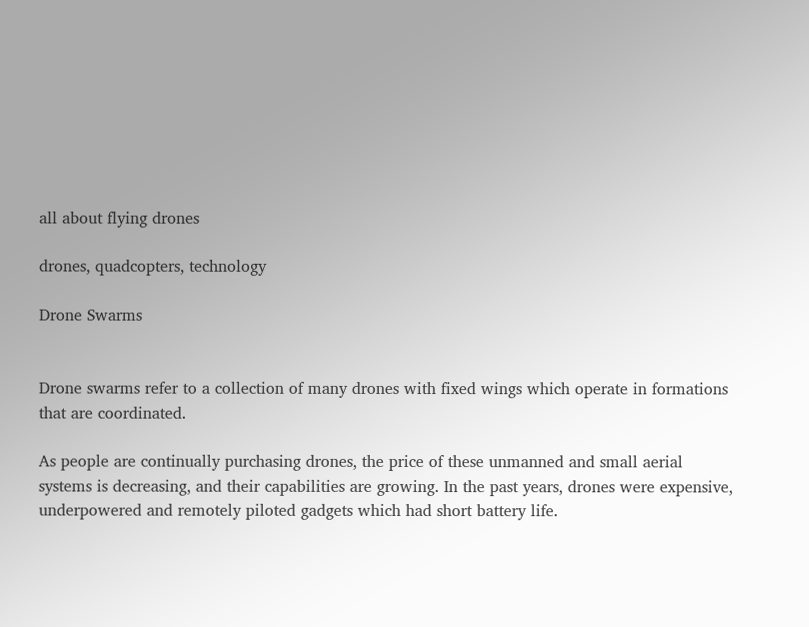all about flying drones

drones, quadcopters, technology

Drone Swarms


Drone swarms refer to a collection of many drones with fixed wings which operate in formations that are coordinated.

As people are continually purchasing drones, the price of these unmanned and small aerial systems is decreasing, and their capabilities are growing. In the past years, drones were expensive, underpowered and remotely piloted gadgets which had short battery life.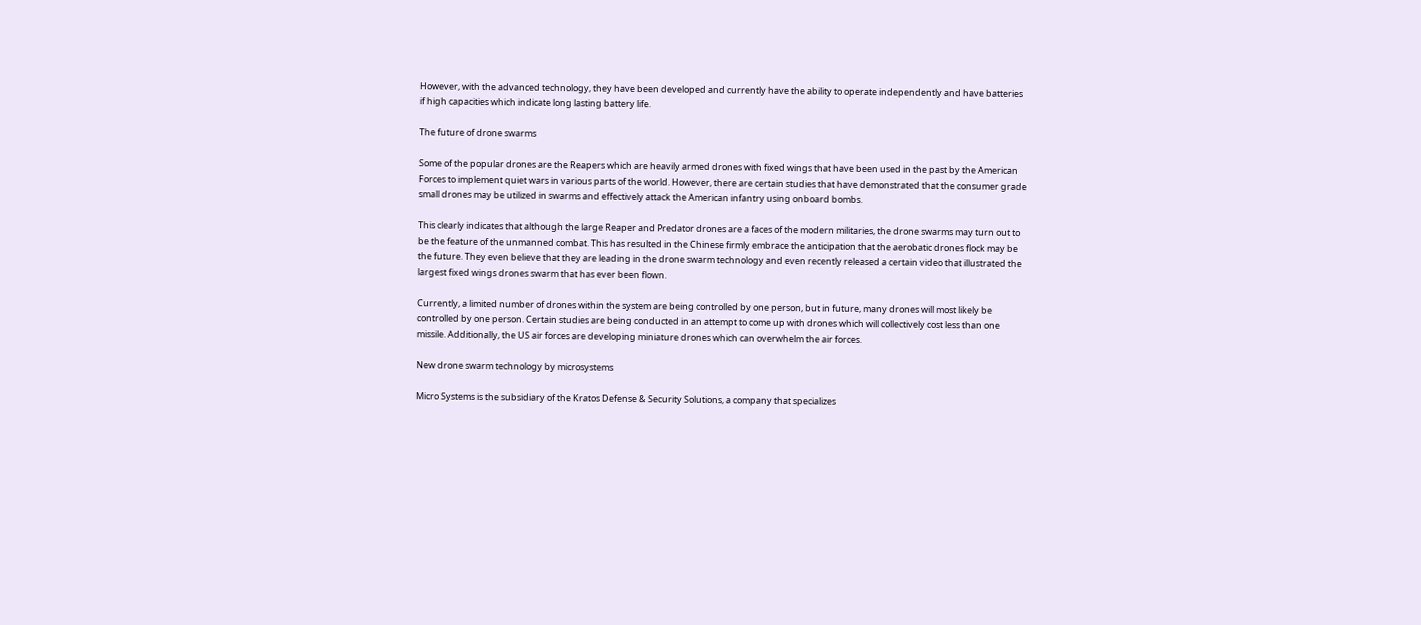However, with the advanced technology, they have been developed and currently have the ability to operate independently and have batteries if high capacities which indicate long lasting battery life.

The future of drone swarms

Some of the popular drones are the Reapers which are heavily armed drones with fixed wings that have been used in the past by the American Forces to implement quiet wars in various parts of the world. However, there are certain studies that have demonstrated that the consumer grade small drones may be utilized in swarms and effectively attack the American infantry using onboard bombs.

This clearly indicates that although the large Reaper and Predator drones are a faces of the modern militaries, the drone swarms may turn out to be the feature of the unmanned combat. This has resulted in the Chinese firmly embrace the anticipation that the aerobatic drones flock may be the future. They even believe that they are leading in the drone swarm technology and even recently released a certain video that illustrated the largest fixed wings drones swarm that has ever been flown.

Currently, a limited number of drones within the system are being controlled by one person, but in future, many drones will most likely be controlled by one person. Certain studies are being conducted in an attempt to come up with drones which will collectively cost less than one missile. Additionally, the US air forces are developing miniature drones which can overwhelm the air forces.

New drone swarm technology by microsystems

Micro Systems is the subsidiary of the Kratos Defense & Security Solutions, a company that specializes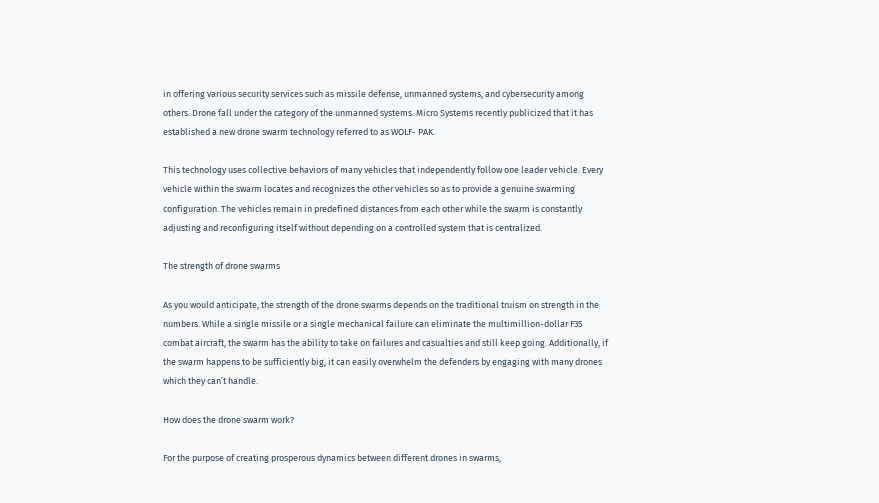in offering various security services such as missile defense, unmanned systems, and cybersecurity among others. Drone fall under the category of the unmanned systems. Micro Systems recently publicized that it has established a new drone swarm technology referred to as WOLF- PAK.

This technology uses collective behaviors of many vehicles that independently follow one leader vehicle. Every vehicle within the swarm locates and recognizes the other vehicles so as to provide a genuine swarming configuration. The vehicles remain in predefined distances from each other while the swarm is constantly adjusting and reconfiguring itself without depending on a controlled system that is centralized.

The strength of drone swarms

As you would anticipate, the strength of the drone swarms depends on the traditional truism on strength in the numbers. While a single missile or a single mechanical failure can eliminate the multimillion-dollar F35 combat aircraft, the swarm has the ability to take on failures and casualties and still keep going. Additionally, if the swarm happens to be sufficiently big, it can easily overwhelm the defenders by engaging with many drones which they can’t handle.

How does the drone swarm work?

For the purpose of creating prosperous dynamics between different drones in swarms,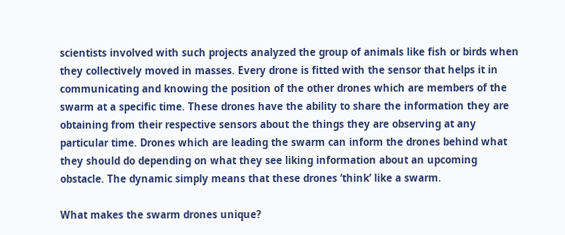scientists involved with such projects analyzed the group of animals like fish or birds when they collectively moved in masses. Every drone is fitted with the sensor that helps it in communicating and knowing the position of the other drones which are members of the swarm at a specific time. These drones have the ability to share the information they are obtaining from their respective sensors about the things they are observing at any particular time. Drones which are leading the swarm can inform the drones behind what they should do depending on what they see liking information about an upcoming obstacle. The dynamic simply means that these drones ‘think’ like a swarm.

What makes the swarm drones unique?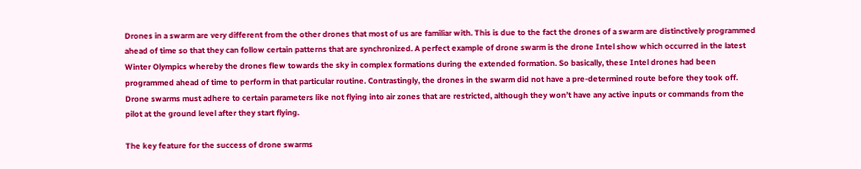Drones in a swarm are very different from the other drones that most of us are familiar with. This is due to the fact the drones of a swarm are distinctively programmed ahead of time so that they can follow certain patterns that are synchronized. A perfect example of drone swarm is the drone Intel show which occurred in the latest Winter Olympics whereby the drones flew towards the sky in complex formations during the extended formation. So basically, these Intel drones had been programmed ahead of time to perform in that particular routine. Contrastingly, the drones in the swarm did not have a pre-determined route before they took off. Drone swarms must adhere to certain parameters like not flying into air zones that are restricted, although they won’t have any active inputs or commands from the pilot at the ground level after they start flying.

The key feature for the success of drone swarms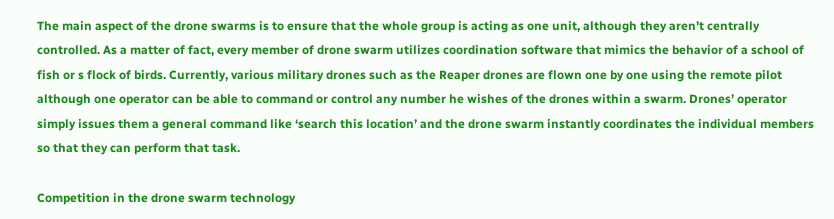The main aspect of the drone swarms is to ensure that the whole group is acting as one unit, although they aren’t centrally controlled. As a matter of fact, every member of drone swarm utilizes coordination software that mimics the behavior of a school of fish or s flock of birds. Currently, various military drones such as the Reaper drones are flown one by one using the remote pilot although one operator can be able to command or control any number he wishes of the drones within a swarm. Drones’ operator simply issues them a general command like ‘search this location’ and the drone swarm instantly coordinates the individual members so that they can perform that task.

Competition in the drone swarm technology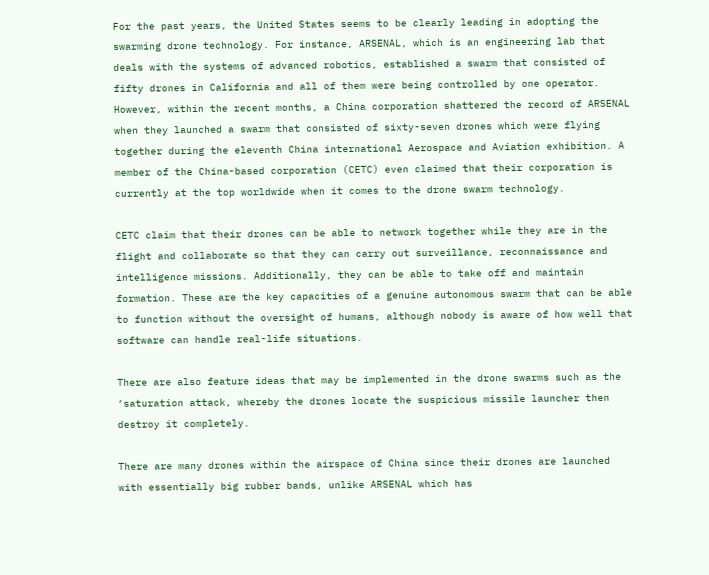For the past years, the United States seems to be clearly leading in adopting the swarming drone technology. For instance, ARSENAL, which is an engineering lab that deals with the systems of advanced robotics, established a swarm that consisted of fifty drones in California and all of them were being controlled by one operator. However, within the recent months, a China corporation shattered the record of ARSENAL when they launched a swarm that consisted of sixty-seven drones which were flying together during the eleventh China international Aerospace and Aviation exhibition. A member of the China-based corporation (CETC) even claimed that their corporation is currently at the top worldwide when it comes to the drone swarm technology.

CETC claim that their drones can be able to network together while they are in the flight and collaborate so that they can carry out surveillance, reconnaissance and intelligence missions. Additionally, they can be able to take off and maintain formation. These are the key capacities of a genuine autonomous swarm that can be able to function without the oversight of humans, although nobody is aware of how well that software can handle real-life situations.

There are also feature ideas that may be implemented in the drone swarms such as the ‘saturation attack, whereby the drones locate the suspicious missile launcher then destroy it completely.

There are many drones within the airspace of China since their drones are launched with essentially big rubber bands, unlike ARSENAL which has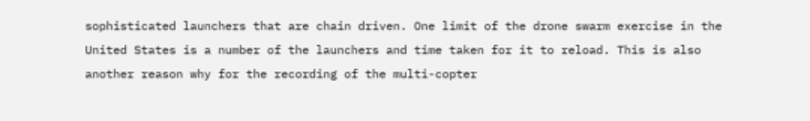sophisticated launchers that are chain driven. One limit of the drone swarm exercise in the United States is a number of the launchers and time taken for it to reload. This is also another reason why for the recording of the multi-copter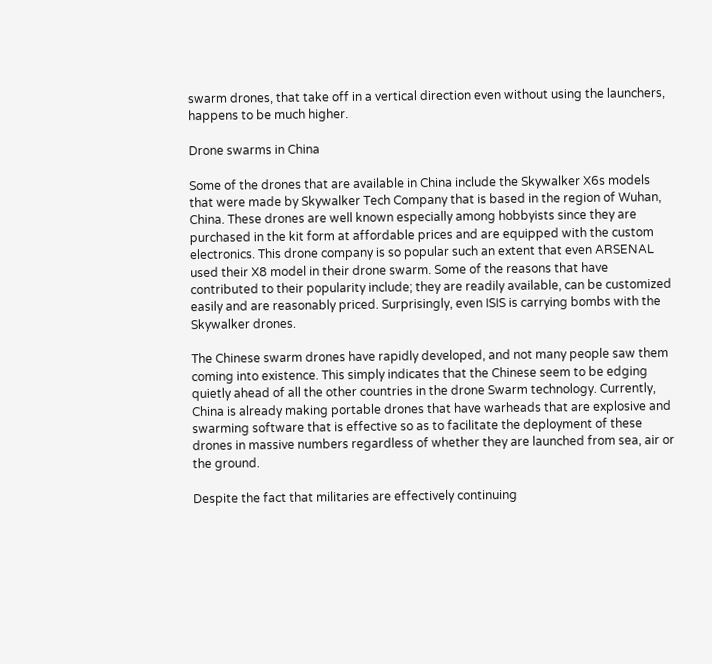swarm drones, that take off in a vertical direction even without using the launchers, happens to be much higher.

Drone swarms in China

Some of the drones that are available in China include the Skywalker X6s models that were made by Skywalker Tech Company that is based in the region of Wuhan, China. These drones are well known especially among hobbyists since they are purchased in the kit form at affordable prices and are equipped with the custom electronics. This drone company is so popular such an extent that even ARSENAL used their X8 model in their drone swarm. Some of the reasons that have contributed to their popularity include; they are readily available, can be customized easily and are reasonably priced. Surprisingly, even ISIS is carrying bombs with the Skywalker drones.

The Chinese swarm drones have rapidly developed, and not many people saw them coming into existence. This simply indicates that the Chinese seem to be edging quietly ahead of all the other countries in the drone Swarm technology. Currently, China is already making portable drones that have warheads that are explosive and swarming software that is effective so as to facilitate the deployment of these drones in massive numbers regardless of whether they are launched from sea, air or the ground.

Despite the fact that militaries are effectively continuing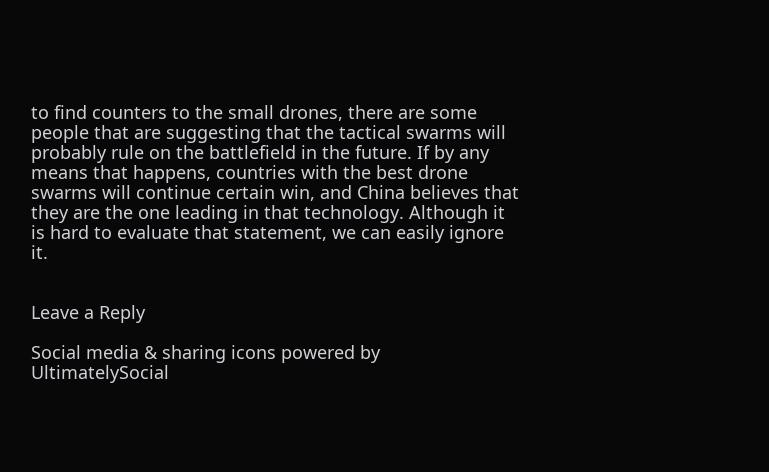to find counters to the small drones, there are some people that are suggesting that the tactical swarms will probably rule on the battlefield in the future. If by any means that happens, countries with the best drone swarms will continue certain win, and China believes that they are the one leading in that technology. Although it is hard to evaluate that statement, we can easily ignore it.


Leave a Reply

Social media & sharing icons powered by UltimatelySocial